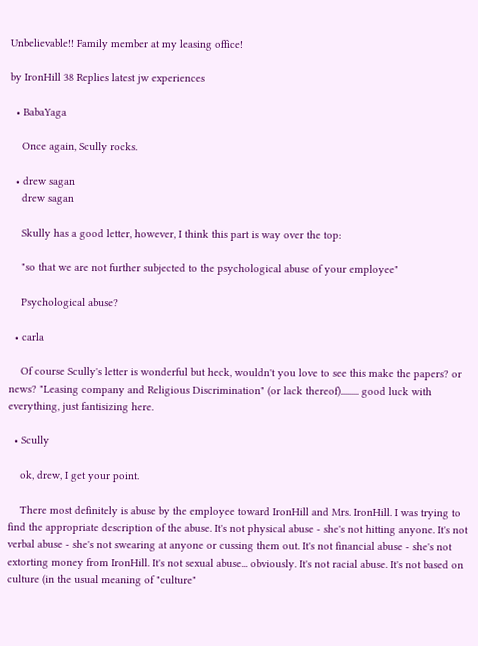Unbelievable!! Family member at my leasing office!

by IronHill 38 Replies latest jw experiences

  • BabaYaga

    Once again, Scully rocks.

  • drew sagan
    drew sagan

    Skully has a good letter, however, I think this part is way over the top:

    "so that we are not further subjected to the psychological abuse of your employee"

    Psychological abuse?

  • carla

    Of course Scully's letter is wonderful but heck, wouldn't you love to see this make the papers? or news? "Leasing company and Religious Discrimination" (or lack thereof)......... good luck with everything, just fantisizing here.

  • Scully

    ok, drew, I get your point.

    There most definitely is abuse by the employee toward IronHill and Mrs. IronHill. I was trying to find the appropriate description of the abuse. It's not physical abuse - she's not hitting anyone. It's not verbal abuse - she's not swearing at anyone or cussing them out. It's not financial abuse - she's not extorting money from IronHill. It's not sexual abuse... obviously. It's not racial abuse. It's not based on culture (in the usual meaning of "culture"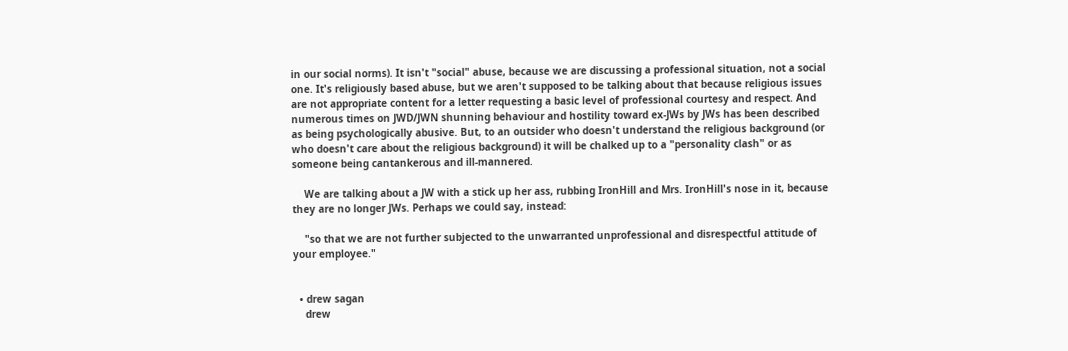in our social norms). It isn't "social" abuse, because we are discussing a professional situation, not a social one. It's religiously based abuse, but we aren't supposed to be talking about that because religious issues are not appropriate content for a letter requesting a basic level of professional courtesy and respect. And numerous times on JWD/JWN shunning behaviour and hostility toward ex-JWs by JWs has been described as being psychologically abusive. But, to an outsider who doesn't understand the religious background (or who doesn't care about the religious background) it will be chalked up to a "personality clash" or as someone being cantankerous and ill-mannered.

    We are talking about a JW with a stick up her ass, rubbing IronHill and Mrs. IronHill's nose in it, because they are no longer JWs. Perhaps we could say, instead:

    "so that we are not further subjected to the unwarranted unprofessional and disrespectful attitude of your employee."


  • drew sagan
    drew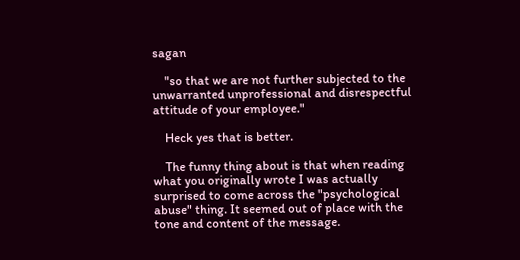sagan

    "so that we are not further subjected to the unwarranted unprofessional and disrespectful attitude of your employee."

    Heck yes that is better.

    The funny thing about is that when reading what you originally wrote I was actually surprised to come across the "psychological abuse" thing. It seemed out of place with the tone and content of the message.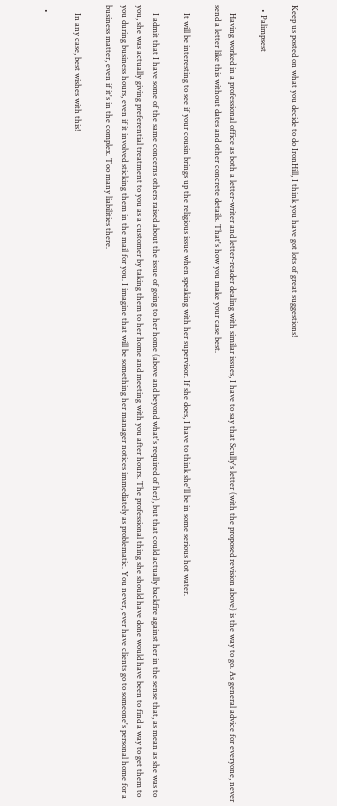Keep us posted on what you decide to do IronHill, I think you have got lots of great suggestions!

  • Palimpsest

    Having worked in a professional office as both a letter-writer and letter-reader dealing with similar issues, I have to say that Scully's letter (with the proposed revision above) is the way to go. As general advice for everyone, never send a letter like this without dates and other concrete details. That's how you make your case best.

    It will be interesting to see if your cousin brings up the religious issue when speaking with her supervisor. If she does, I have to think she'll be in some serious hot water.

    I admit that I have some of the same concerns others raised about the issue of going to her home (above and beyond what's required of her), but that could actually backfire against her in the sense that, as mean as she was to you, she was actually giving preferential treatment to you as a customer by taking them to her home and meeting with you after hours. The professional thing she should have done would have been to find a way to get them to you during business hours, even if it involved sticking them in the mail for you. I imagine that will be something her manager notices immediately as problematic. You never, ever have clients go to someone's personal home for a business matter, even if it's in the complex. Too many liabilities there.

    In any case, best wishes with this!

  •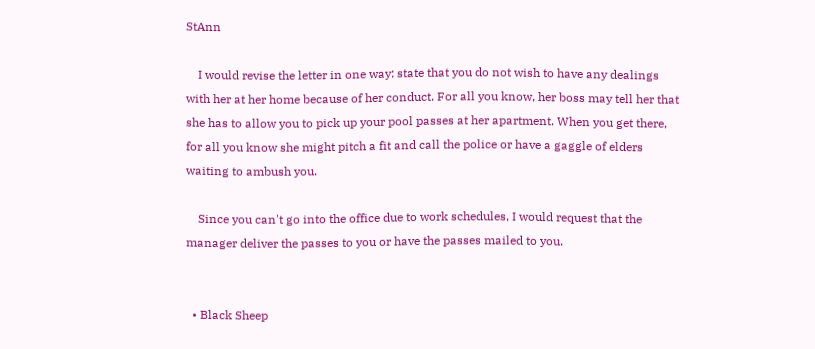StAnn

    I would revise the letter in one way: state that you do not wish to have any dealings with her at her home because of her conduct. For all you know, her boss may tell her that she has to allow you to pick up your pool passes at her apartment. When you get there, for all you know she might pitch a fit and call the police or have a gaggle of elders waiting to ambush you.

    Since you can't go into the office due to work schedules, I would request that the manager deliver the passes to you or have the passes mailed to you.


  • Black Sheep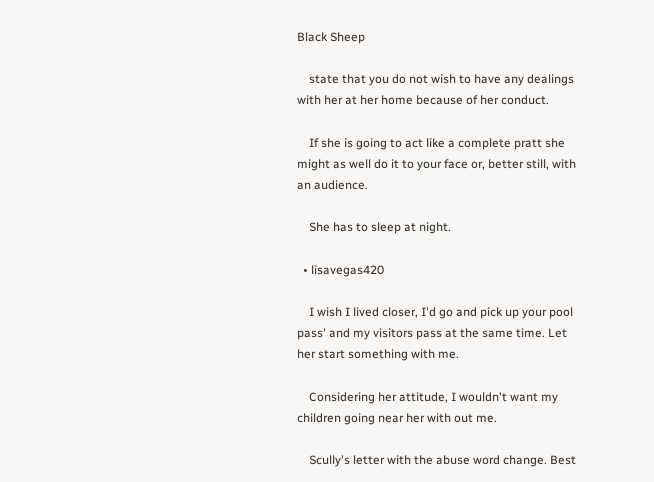Black Sheep

    state that you do not wish to have any dealings with her at her home because of her conduct.

    If she is going to act like a complete pratt she might as well do it to your face or, better still, with an audience.

    She has to sleep at night.

  • lisavegas420

    I wish I lived closer, I'd go and pick up your pool pass' and my visitors pass at the same time. Let her start something with me.

    Considering her attitude, I wouldn't want my children going near her with out me.

    Scully's letter with the abuse word change. Best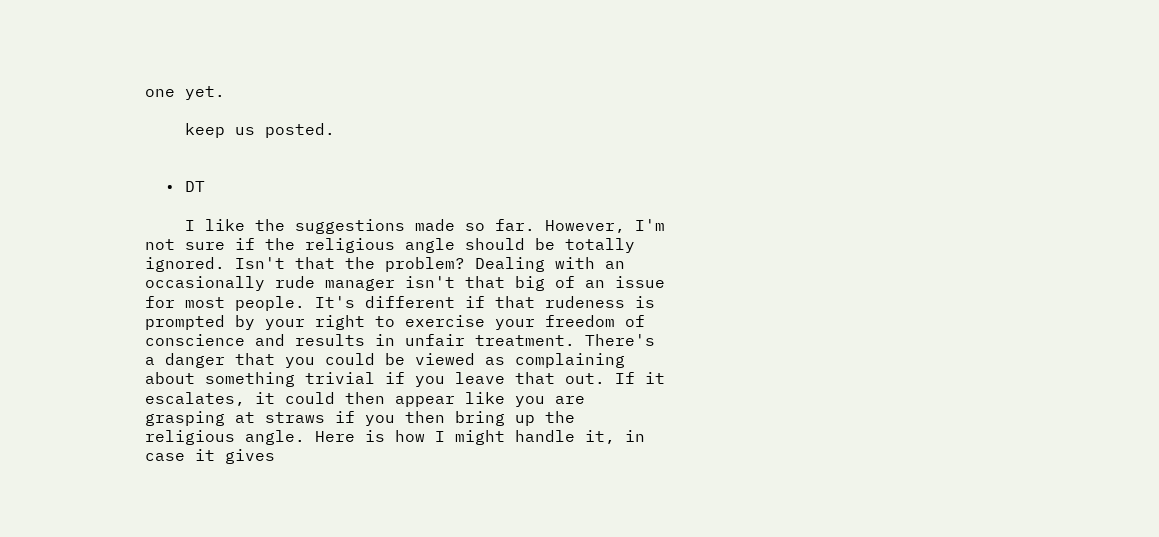one yet.

    keep us posted.


  • DT

    I like the suggestions made so far. However, I'm not sure if the religious angle should be totally ignored. Isn't that the problem? Dealing with an occasionally rude manager isn't that big of an issue for most people. It's different if that rudeness is prompted by your right to exercise your freedom of conscience and results in unfair treatment. There's a danger that you could be viewed as complaining about something trivial if you leave that out. If it escalates, it could then appear like you are grasping at straws if you then bring up the religious angle. Here is how I might handle it, in case it gives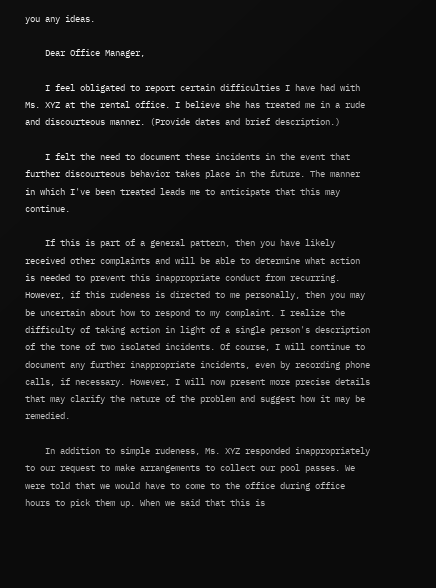you any ideas.

    Dear Office Manager,

    I feel obligated to report certain difficulties I have had with Ms. XYZ at the rental office. I believe she has treated me in a rude and discourteous manner. (Provide dates and brief description.)

    I felt the need to document these incidents in the event that further discourteous behavior takes place in the future. The manner in which I've been treated leads me to anticipate that this may continue.

    If this is part of a general pattern, then you have likely received other complaints and will be able to determine what action is needed to prevent this inappropriate conduct from recurring. However, if this rudeness is directed to me personally, then you may be uncertain about how to respond to my complaint. I realize the difficulty of taking action in light of a single person's description of the tone of two isolated incidents. Of course, I will continue to document any further inappropriate incidents, even by recording phone calls, if necessary. However, I will now present more precise details that may clarify the nature of the problem and suggest how it may be remedied.

    In addition to simple rudeness, Ms. XYZ responded inappropriately to our request to make arrangements to collect our pool passes. We were told that we would have to come to the office during office hours to pick them up. When we said that this is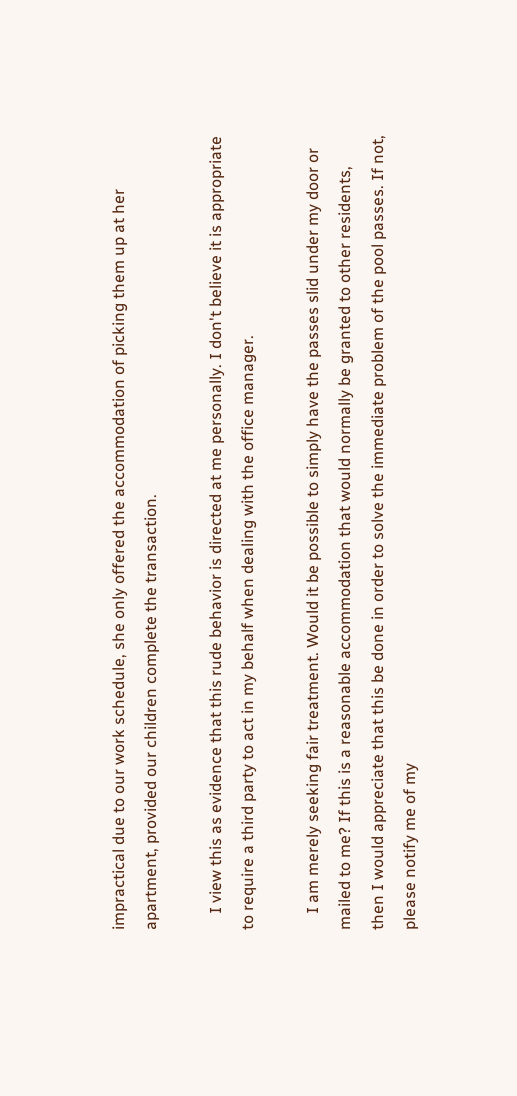impractical due to our work schedule, she only offered the accommodation of picking them up at her apartment, provided our children complete the transaction.

    I view this as evidence that this rude behavior is directed at me personally. I don't believe it is appropriate to require a third party to act in my behalf when dealing with the office manager.

    I am merely seeking fair treatment. Would it be possible to simply have the passes slid under my door or mailed to me? If this is a reasonable accommodation that would normally be granted to other residents, then I would appreciate that this be done in order to solve the immediate problem of the pool passes. If not, please notify me of my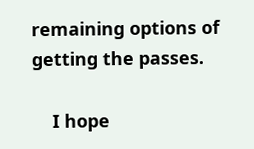remaining options of getting the passes.

    I hope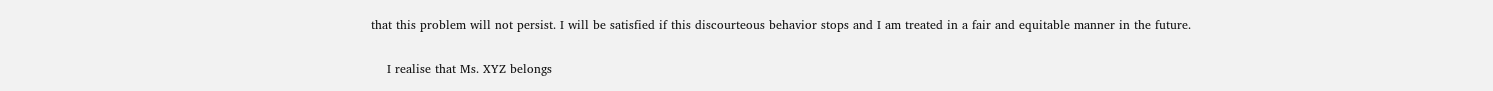that this problem will not persist. I will be satisfied if this discourteous behavior stops and I am treated in a fair and equitable manner in the future.

    I realise that Ms. XYZ belongs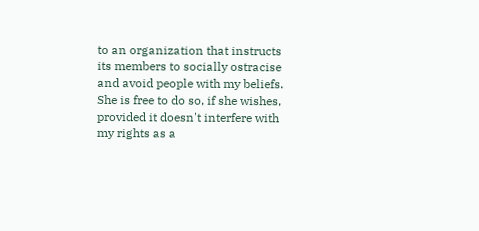to an organization that instructs its members to socially ostracise and avoid people with my beliefs. She is free to do so, if she wishes, provided it doesn't interfere with my rights as a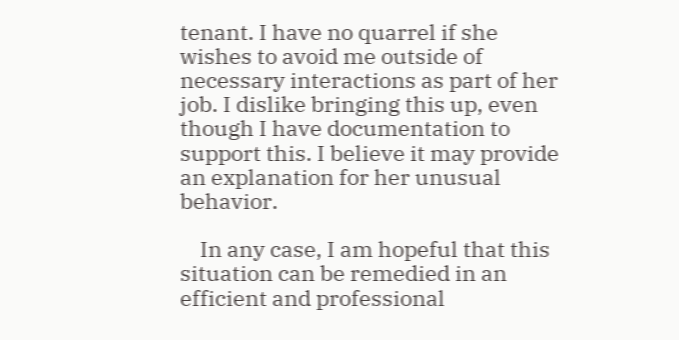tenant. I have no quarrel if she wishes to avoid me outside of necessary interactions as part of her job. I dislike bringing this up, even though I have documentation to support this. I believe it may provide an explanation for her unusual behavior.

    In any case, I am hopeful that this situation can be remedied in an efficient and professional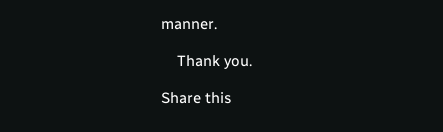manner.

    Thank you.

Share this